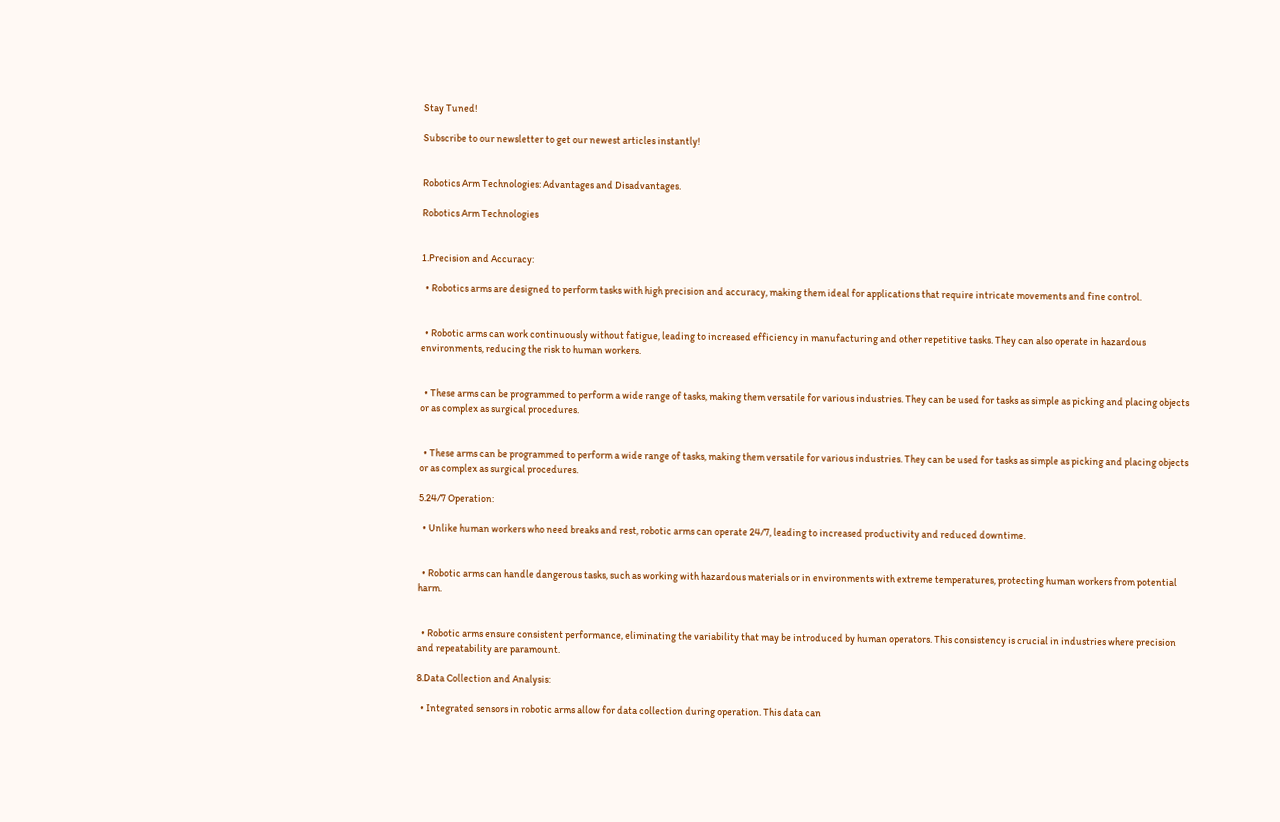Stay Tuned!

Subscribe to our newsletter to get our newest articles instantly!


Robotics Arm Technologies: Advantages and Disadvantages.

Robotics Arm Technologies


1.Precision and Accuracy:

  • Robotics arms are designed to perform tasks with high precision and accuracy, making them ideal for applications that require intricate movements and fine control.


  • Robotic arms can work continuously without fatigue, leading to increased efficiency in manufacturing and other repetitive tasks. They can also operate in hazardous environments, reducing the risk to human workers.


  • These arms can be programmed to perform a wide range of tasks, making them versatile for various industries. They can be used for tasks as simple as picking and placing objects or as complex as surgical procedures.


  • These arms can be programmed to perform a wide range of tasks, making them versatile for various industries. They can be used for tasks as simple as picking and placing objects or as complex as surgical procedures.

5.24/7 Operation:

  • Unlike human workers who need breaks and rest, robotic arms can operate 24/7, leading to increased productivity and reduced downtime.


  • Robotic arms can handle dangerous tasks, such as working with hazardous materials or in environments with extreme temperatures, protecting human workers from potential harm.


  • Robotic arms ensure consistent performance, eliminating the variability that may be introduced by human operators. This consistency is crucial in industries where precision and repeatability are paramount.

8.Data Collection and Analysis:

  • Integrated sensors in robotic arms allow for data collection during operation. This data can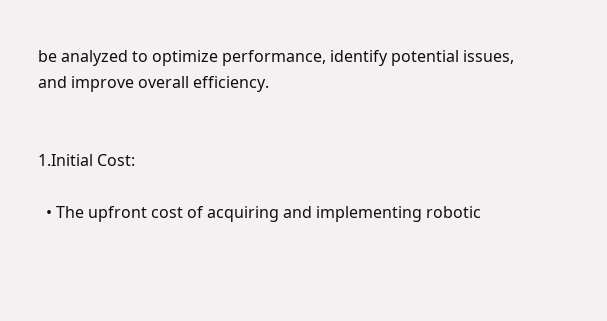be analyzed to optimize performance, identify potential issues, and improve overall efficiency.


1.Initial Cost:

  • The upfront cost of acquiring and implementing robotic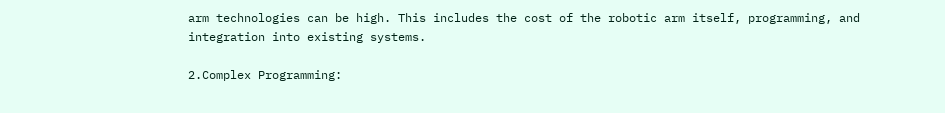arm technologies can be high. This includes the cost of the robotic arm itself, programming, and integration into existing systems.

2.Complex Programming: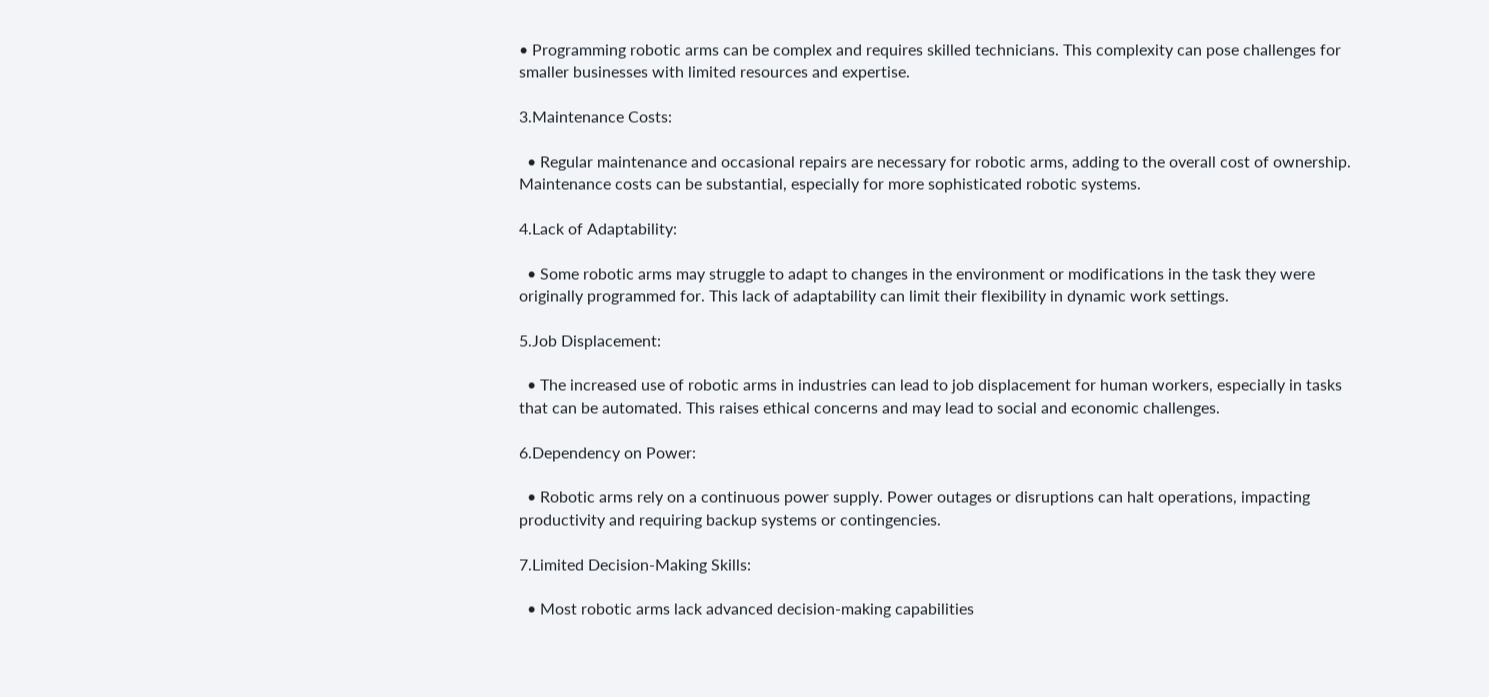• Programming robotic arms can be complex and requires skilled technicians. This complexity can pose challenges for smaller businesses with limited resources and expertise.

3.Maintenance Costs:

  • Regular maintenance and occasional repairs are necessary for robotic arms, adding to the overall cost of ownership. Maintenance costs can be substantial, especially for more sophisticated robotic systems.

4.Lack of Adaptability:

  • Some robotic arms may struggle to adapt to changes in the environment or modifications in the task they were originally programmed for. This lack of adaptability can limit their flexibility in dynamic work settings.

5.Job Displacement:

  • The increased use of robotic arms in industries can lead to job displacement for human workers, especially in tasks that can be automated. This raises ethical concerns and may lead to social and economic challenges.

6.Dependency on Power:

  • Robotic arms rely on a continuous power supply. Power outages or disruptions can halt operations, impacting productivity and requiring backup systems or contingencies.

7.Limited Decision-Making Skills:

  • Most robotic arms lack advanced decision-making capabilities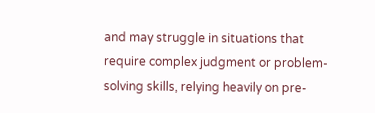and may struggle in situations that require complex judgment or problem-solving skills, relying heavily on pre-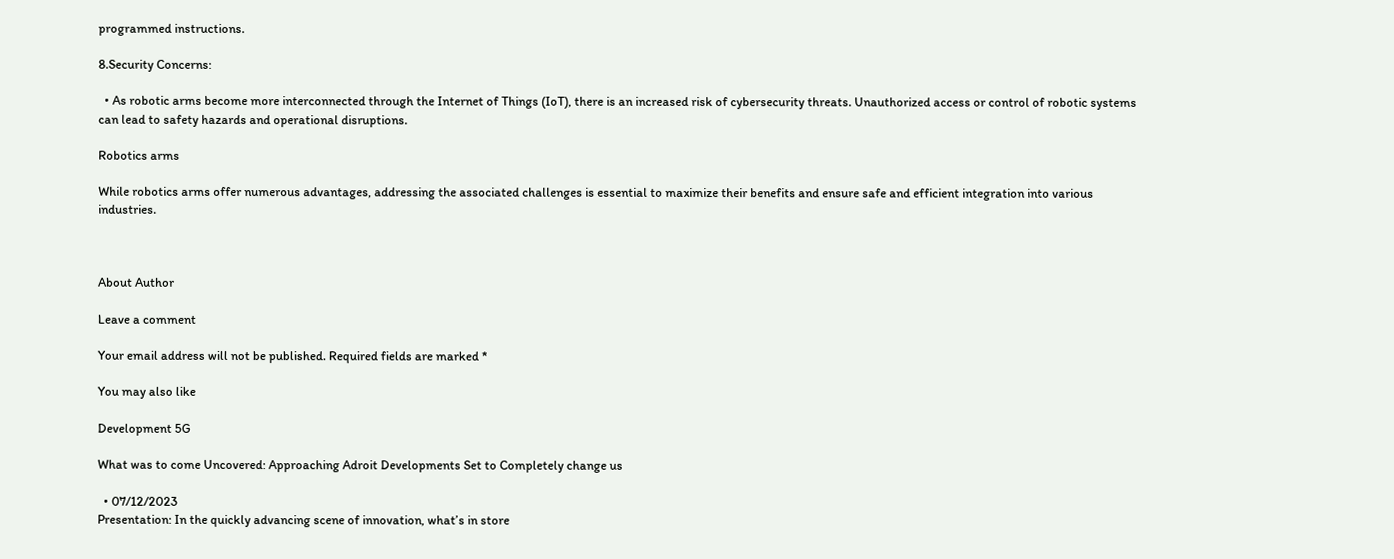programmed instructions.

8.Security Concerns:

  • As robotic arms become more interconnected through the Internet of Things (IoT), there is an increased risk of cybersecurity threats. Unauthorized access or control of robotic systems can lead to safety hazards and operational disruptions.

Robotics arms

While robotics arms offer numerous advantages, addressing the associated challenges is essential to maximize their benefits and ensure safe and efficient integration into various industries.



About Author

Leave a comment

Your email address will not be published. Required fields are marked *

You may also like

Development 5G

What was to come Uncovered: Approaching Adroit Developments Set to Completely change us

  • 07/12/2023
Presentation: In the quickly advancing scene of innovation, what’s in store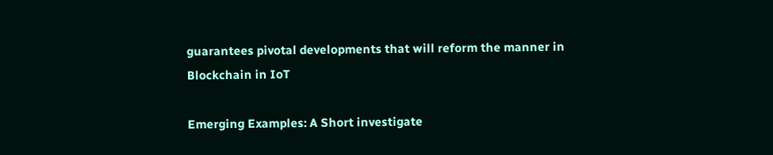guarantees pivotal developments that will reform the manner in
Blockchain in IoT

Emerging Examples: A Short investigate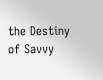the Destiny of Savvy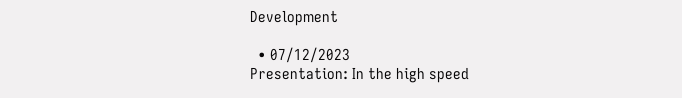Development

  • 07/12/2023
Presentation: In the high speed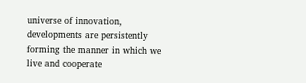universe of innovation, developments are persistently forming the manner in which we live and cooperate